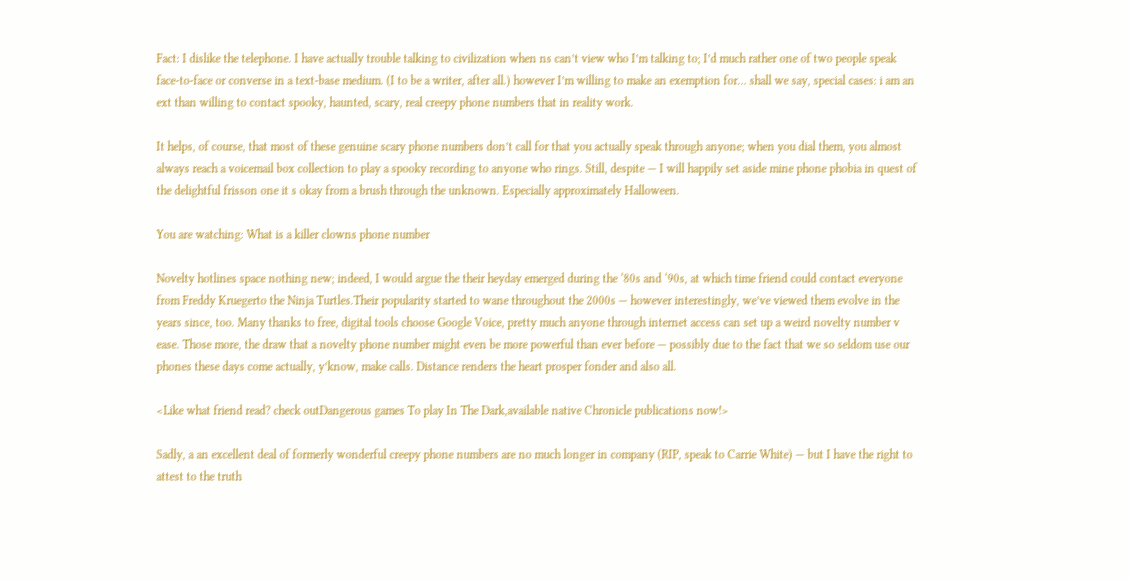Fact: I dislike the telephone. I have actually trouble talking to civilization when ns can’t view who I’m talking to; I’d much rather one of two people speak face-to-face or converse in a text-base medium. (I to be a writer, after all.) however I’m willing to make an exemption for… shall we say, special cases: i am an ext than willing to contact spooky, haunted, scary, real creepy phone numbers that in reality work.

It helps, of course, that most of these genuine scary phone numbers don’t call for that you actually speak through anyone; when you dial them, you almost always reach a voicemail box collection to play a spooky recording to anyone who rings. Still, despite — I will happily set aside mine phone phobia in quest of the delightful frisson one it s okay from a brush through the unknown. Especially approximately Halloween.

You are watching: What is a killer clowns phone number

Novelty hotlines space nothing new; indeed, I would argue the their heyday emerged during the ‘80s and ‘90s, at which time friend could contact everyone from Freddy Kruegerto the Ninja Turtles.Their popularity started to wane throughout the 2000s — however interestingly, we’ve viewed them evolve in the years since, too. Many thanks to free, digital tools choose Google Voice, pretty much anyone through internet access can set up a weird novelty number v ease. Those more, the draw that a novelty phone number might even be more powerful than ever before — possibly due to the fact that we so seldom use our phones these days come actually, y’know, make calls. Distance renders the heart prosper fonder and also all.

<Like what friend read? check outDangerous games To play In The Dark,available native Chronicle publications now!>

Sadly, a an excellent deal of formerly wonderful creepy phone numbers are no much longer in company (RIP, speak to Carrie White) — but I have the right to attest to the truth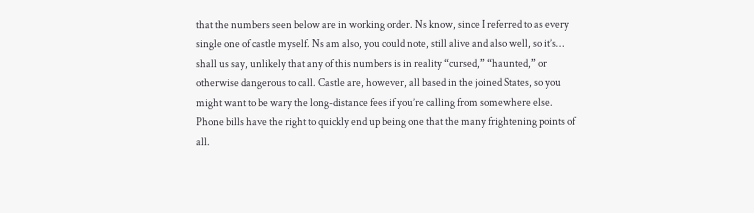that the numbers seen below are in working order. Ns know, since I referred to as every single one of castle myself. Ns am also, you could note, still alive and also well, so it’s… shall us say, unlikely that any of this numbers is in reality “cursed,” “haunted,” or otherwise dangerous to call. Castle are, however, all based in the joined States, so you might want to be wary the long-distance fees if you’re calling from somewhere else. Phone bills have the right to quickly end up being one that the many frightening points of all.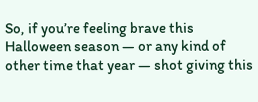So, if you’re feeling brave this Halloween season — or any kind of other time that year — shot giving this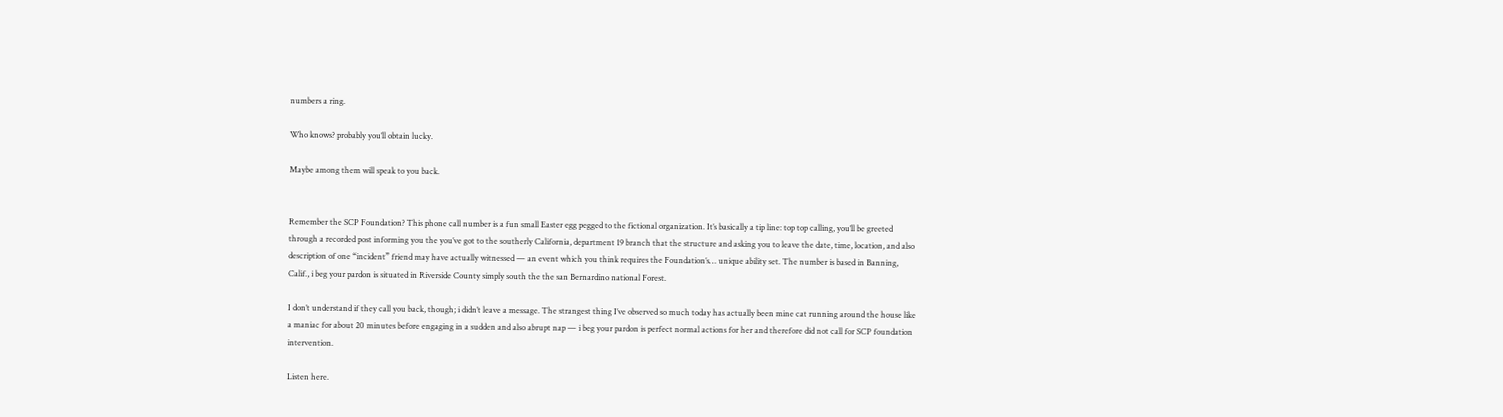numbers a ring.

Who knows? probably you’ll obtain lucky.

Maybe among them will speak to you back.


Remember the SCP Foundation? This phone call number is a fun small Easter egg pegged to the fictional organization. It’s basically a tip line: top top calling, you’ll be greeted through a recorded post informing you the you’ve got to the southerly California, department 19 branch that the structure and asking you to leave the date, time, location, and also description of one “incident” friend may have actually witnessed — an event which you think requires the Foundation’s… unique ability set. The number is based in Banning, Calif., i beg your pardon is situated in Riverside County simply south the the san Bernardino national Forest.

I don’t understand if they call you back, though; i didn’t leave a message. The strangest thing I’ve observed so much today has actually been mine cat running around the house like a maniac for about 20 minutes before engaging in a sudden and also abrupt nap — i beg your pardon is perfect normal actions for her and therefore did not call for SCP foundation intervention.

Listen here.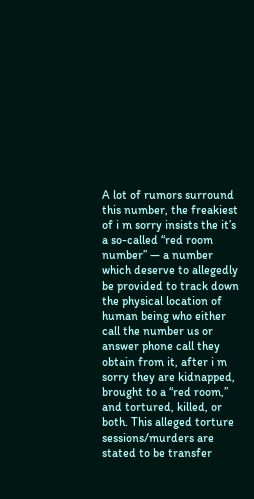A lot of rumors surround this number, the freakiest of i m sorry insists the it’s a so-called “red room number” — a number which deserve to allegedly be provided to track down the physical location of human being who either call the number us or answer phone call they obtain from it, after i m sorry they are kidnapped, brought to a “red room,” and tortured, killed, or both. This alleged torture sessions/murders are stated to be transfer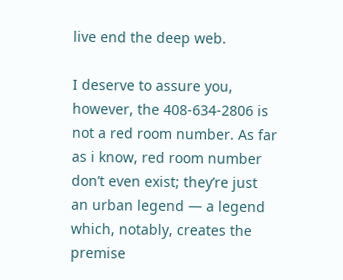live end the deep web.

I deserve to assure you, however, the 408-634-2806 is not a red room number. As far as i know, red room number don’t even exist; they’re just an urban legend — a legend which, notably, creates the premise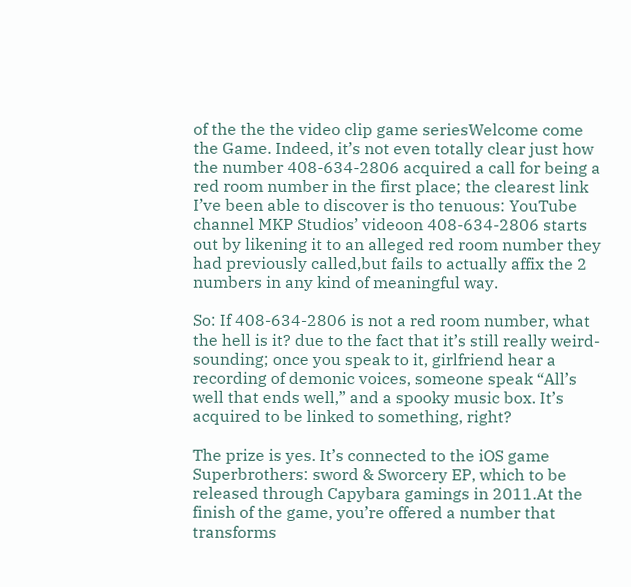of the the the video clip game seriesWelcome come the Game. Indeed, it’s not even totally clear just how the number 408-634-2806 acquired a call for being a red room number in the first place; the clearest link I’ve been able to discover is tho tenuous: YouTube channel MKP Studios’ videoon 408-634-2806 starts out by likening it to an alleged red room number they had previously called,but fails to actually affix the 2 numbers in any kind of meaningful way.

So: If 408-634-2806 is not a red room number, what the hell is it? due to the fact that it’s still really weird-sounding; once you speak to it, girlfriend hear a recording of demonic voices, someone speak “All’s well that ends well,” and a spooky music box. It’s acquired to be linked to something, right?

The prize is yes. It’s connected to the iOS game Superbrothers: sword & Sworcery EP, which to be released through Capybara gamings in 2011.At the finish of the game, you’re offered a number that transforms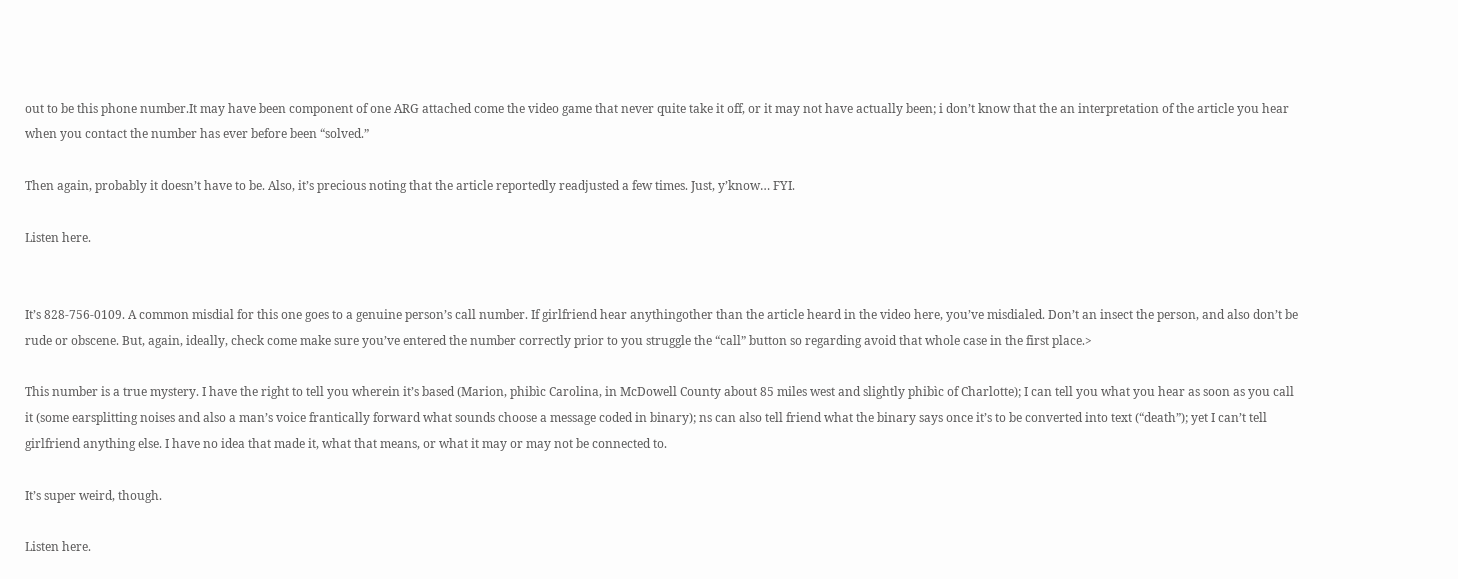out to be this phone number.It may have been component of one ARG attached come the video game that never quite take it off, or it may not have actually been; i don’t know that the an interpretation of the article you hear when you contact the number has ever before been “solved.”

Then again, probably it doesn’t have to be. Also, it’s precious noting that the article reportedly readjusted a few times. Just, y’know… FYI.

Listen here.


It’s 828-756-0109. A common misdial for this one goes to a genuine person’s call number. If girlfriend hear anythingother than the article heard in the video here, you’ve misdialed. Don’t an insect the person, and also don’t be rude or obscene. But, again, ideally, check come make sure you’ve entered the number correctly prior to you struggle the “call” button so regarding avoid that whole case in the first place.>

This number is a true mystery. I have the right to tell you wherein it’s based (Marion, phibìc Carolina, in McDowell County about 85 miles west and slightly phibìc of Charlotte); I can tell you what you hear as soon as you call it (some earsplitting noises and also a man’s voice frantically forward what sounds choose a message coded in binary); ns can also tell friend what the binary says once it’s to be converted into text (“death”); yet I can’t tell girlfriend anything else. I have no idea that made it, what that means, or what it may or may not be connected to.

It’s super weird, though.

Listen here.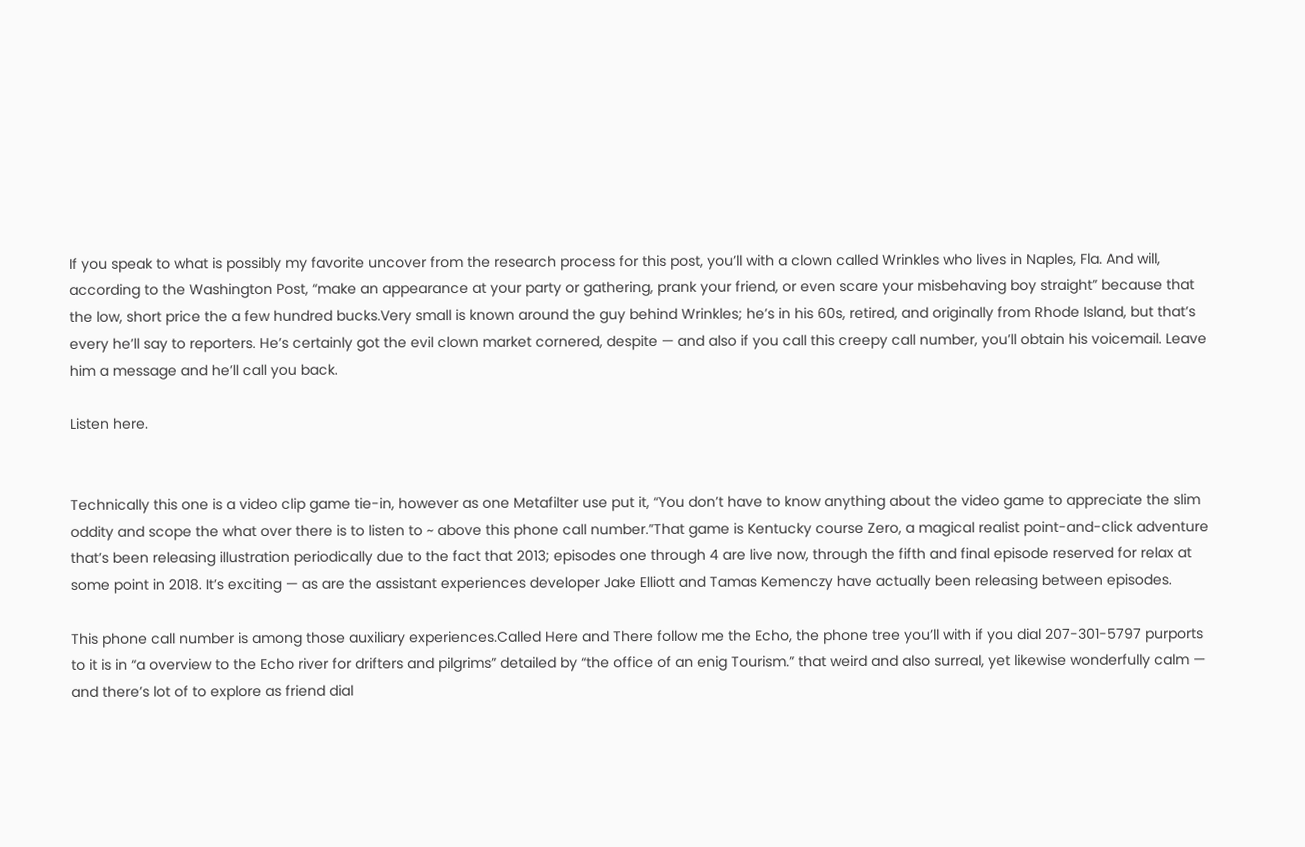If you speak to what is possibly my favorite uncover from the research process for this post, you’ll with a clown called Wrinkles who lives in Naples, Fla. And will, according to the Washington Post, “make an appearance at your party or gathering, prank your friend, or even scare your misbehaving boy straight” because that the low, short price the a few hundred bucks.Very small is known around the guy behind Wrinkles; he’s in his 60s, retired, and originally from Rhode Island, but that’s every he’ll say to reporters. He’s certainly got the evil clown market cornered, despite — and also if you call this creepy call number, you’ll obtain his voicemail. Leave him a message and he’ll call you back.

Listen here.


Technically this one is a video clip game tie-in, however as one Metafilter use put it, “You don’t have to know anything about the video game to appreciate the slim oddity and scope the what over there is to listen to ~ above this phone call number.”That game is Kentucky course Zero, a magical realist point-and-click adventure that’s been releasing illustration periodically due to the fact that 2013; episodes one through 4 are live now, through the fifth and final episode reserved for relax at some point in 2018. It’s exciting — as are the assistant experiences developer Jake Elliott and Tamas Kemenczy have actually been releasing between episodes.

This phone call number is among those auxiliary experiences.Called Here and There follow me the Echo, the phone tree you’ll with if you dial 207-301-5797 purports to it is in “a overview to the Echo river for drifters and pilgrims” detailed by “the office of an enig Tourism.” that weird and also surreal, yet likewise wonderfully calm — and there’s lot of to explore as friend dial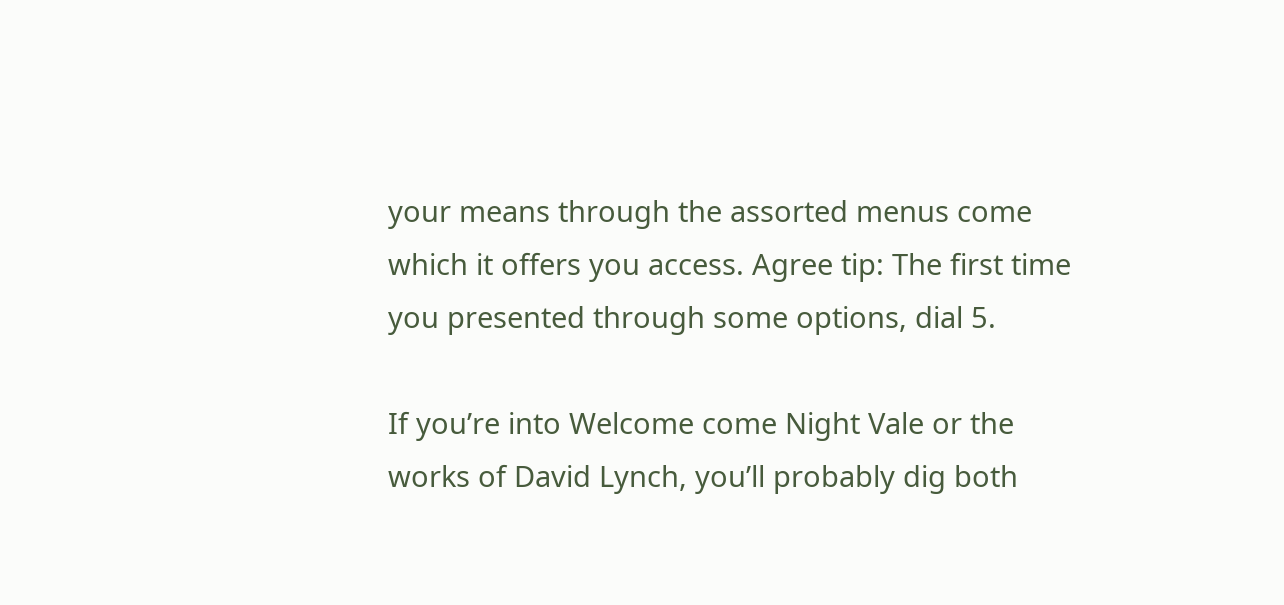your means through the assorted menus come which it offers you access. Agree tip: The first time you presented through some options, dial 5.

If you’re into Welcome come Night Vale or the works of David Lynch, you’ll probably dig both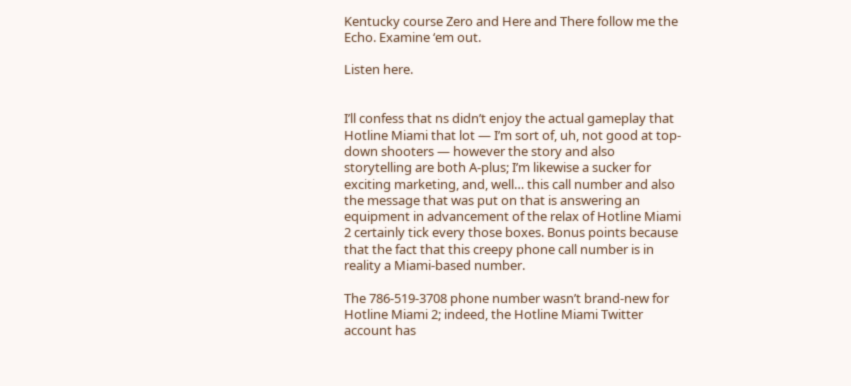Kentucky course Zero and Here and There follow me the Echo. Examine ‘em out.

Listen here.


I’ll confess that ns didn’t enjoy the actual gameplay that Hotline Miami that lot — I’m sort of, uh, not good at top-down shooters — however the story and also storytelling are both A-plus; I’m likewise a sucker for exciting marketing, and, well… this call number and also the message that was put on that is answering an equipment in advancement of the relax of Hotline Miami 2 certainly tick every those boxes. Bonus points because that the fact that this creepy phone call number is in reality a Miami-based number.

The 786-519-3708 phone number wasn’t brand-new for Hotline Miami 2; indeed, the Hotline Miami Twitter account has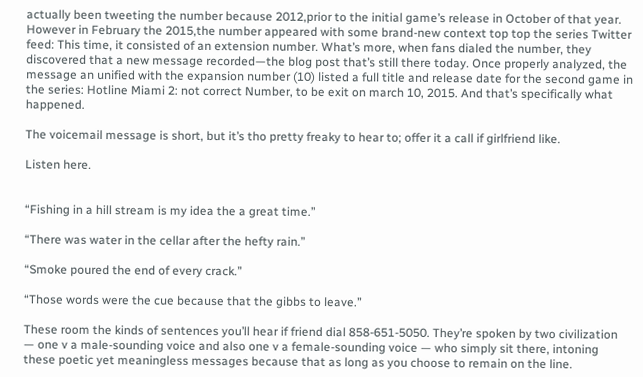actually been tweeting the number because 2012,prior to the initial game’s release in October of that year. However in February the 2015,the number appeared with some brand-new context top top the series Twitter feed: This time, it consisted of an extension number. What’s more, when fans dialed the number, they discovered that a new message recorded—the blog post that’s still there today. Once properly analyzed, the message an unified with the expansion number (10) listed a full title and release date for the second game in the series: Hotline Miami 2: not correct Number, to be exit on march 10, 2015. And that’s specifically what happened.

The voicemail message is short, but it’s tho pretty freaky to hear to; offer it a call if girlfriend like.

Listen here.


“Fishing in a hill stream is my idea the a great time.”

“There was water in the cellar after the hefty rain.”

“Smoke poured the end of every crack.”

“Those words were the cue because that the gibbs to leave.”

These room the kinds of sentences you’ll hear if friend dial 858-651-5050. They’re spoken by two civilization — one v a male-sounding voice and also one v a female-sounding voice — who simply sit there, intoning these poetic yet meaningless messages because that as long as you choose to remain on the line.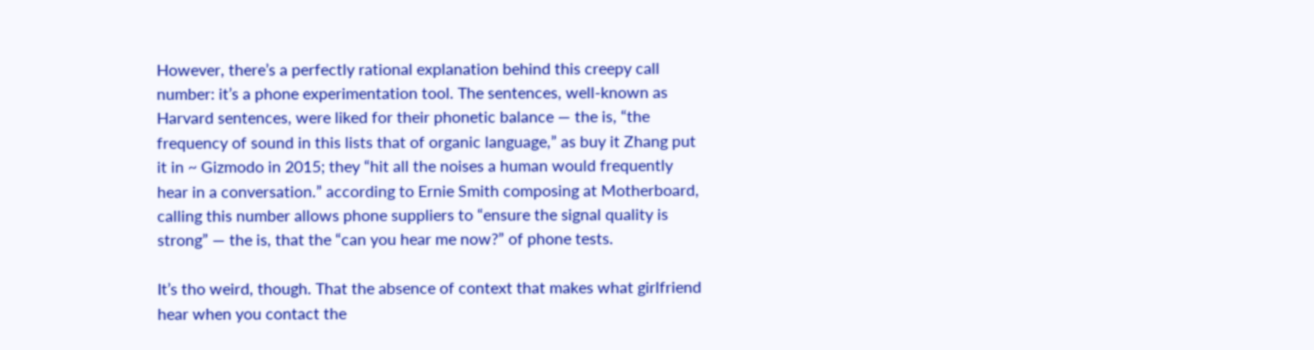However, there’s a perfectly rational explanation behind this creepy call number: it’s a phone experimentation tool. The sentences, well-known as Harvard sentences, were liked for their phonetic balance — the is, “the frequency of sound in this lists that of organic language,” as buy it Zhang put it in ~ Gizmodo in 2015; they “hit all the noises a human would frequently hear in a conversation.” according to Ernie Smith composing at Motherboard, calling this number allows phone suppliers to “ensure the signal quality is strong” — the is, that the “can you hear me now?” of phone tests.

It’s tho weird, though. That the absence of context that makes what girlfriend hear when you contact the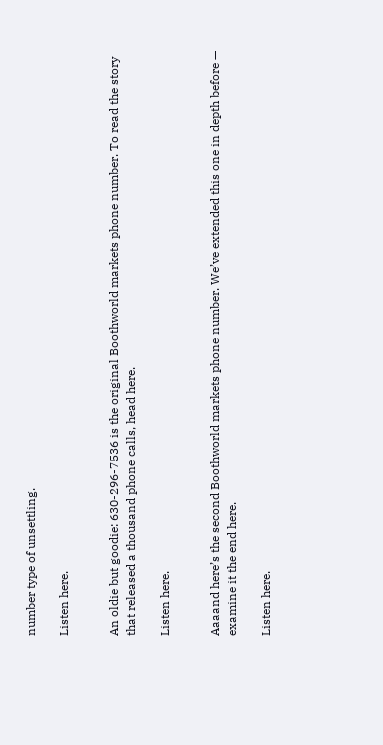number type of unsettling.

Listen here.


An oldie but goodie: 630-296-7536 is the original Boothworld markets phone number. To read the story that released a thousand phone calls, head here.

Listen here.


Aaaand here’s the second Boothworld markets phone number. We’ve extended this one in depth before — examine it the end here.

Listen here.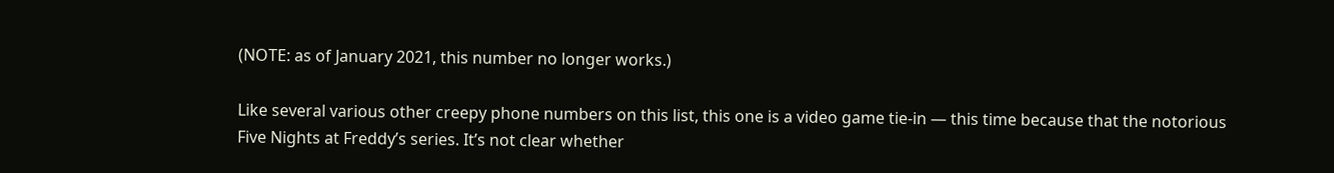(NOTE: as of January 2021, this number no longer works.)

Like several various other creepy phone numbers on this list, this one is a video game tie-in — this time because that the notorious Five Nights at Freddy’s series. It’s not clear whether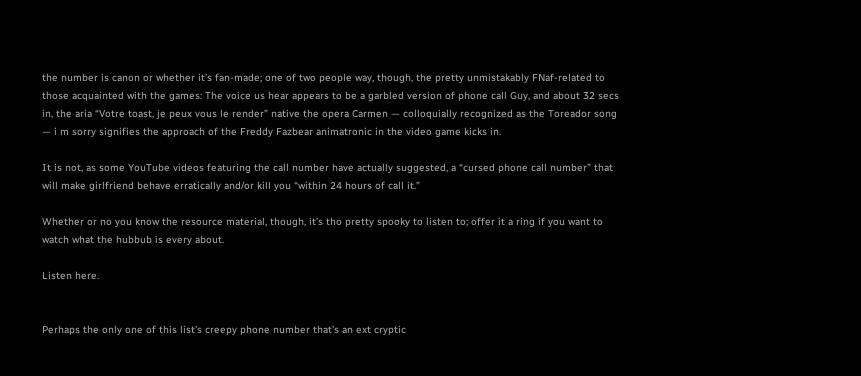the number is canon or whether it’s fan-made; one of two people way, though, the pretty unmistakably FNaf-related to those acquainted with the games: The voice us hear appears to be a garbled version of phone call Guy, and about 32 secs in, the aria “Votre toast, je peux vous le render” native the opera Carmen — colloquially recognized as the Toreador song — i m sorry signifies the approach of the Freddy Fazbear animatronic in the video game kicks in.

It is not, as some YouTube videos featuring the call number have actually suggested, a “cursed phone call number” that will make girlfriend behave erratically and/or kill you “within 24 hours of call it.”

Whether or no you know the resource material, though, it’s tho pretty spooky to listen to; offer it a ring if you want to watch what the hubbub is every about.

Listen here.


Perhaps the only one of this list’s creepy phone number that’s an ext cryptic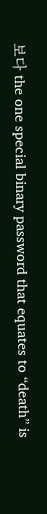보다 the one special binary password that equates to “death” is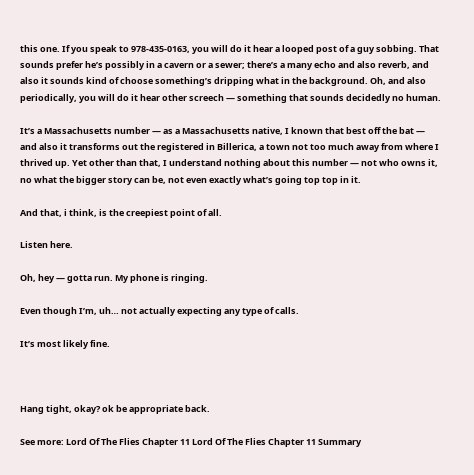this one. If you speak to 978-435-0163, you will do it hear a looped post of a guy sobbing. That sounds prefer he’s possibly in a cavern or a sewer; there’s a many echo and also reverb, and also it sounds kind of choose something’s dripping what in the background. Oh, and also periodically, you will do it hear other screech — something that sounds decidedly no human.

It’s a Massachusetts number — as a Massachusetts native, I known that best off the bat — and also it transforms out the registered in Billerica, a town not too much away from where I thrived up. Yet other than that, I understand nothing about this number — not who owns it, no what the bigger story can be, not even exactly what’s going top top in it.

And that, i think, is the creepiest point of all.

Listen here.

Oh, hey — gotta run. My phone is ringing.

Even though I’m, uh… not actually expecting any type of calls.

It’s most likely fine.



Hang tight, okay? ok be appropriate back.

See more: Lord Of The Flies Chapter 11 Lord Of The Flies Chapter 11 Summary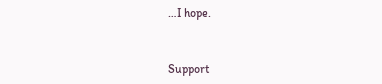…I hope.


Support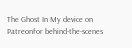The Ghost In My device on Patreonfor behind-the-scenes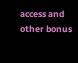access and other bonus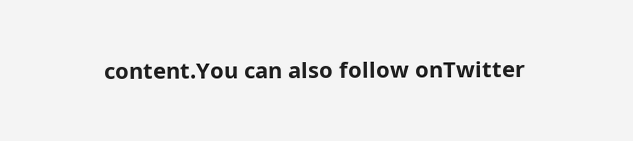content.You can also follow onTwitter